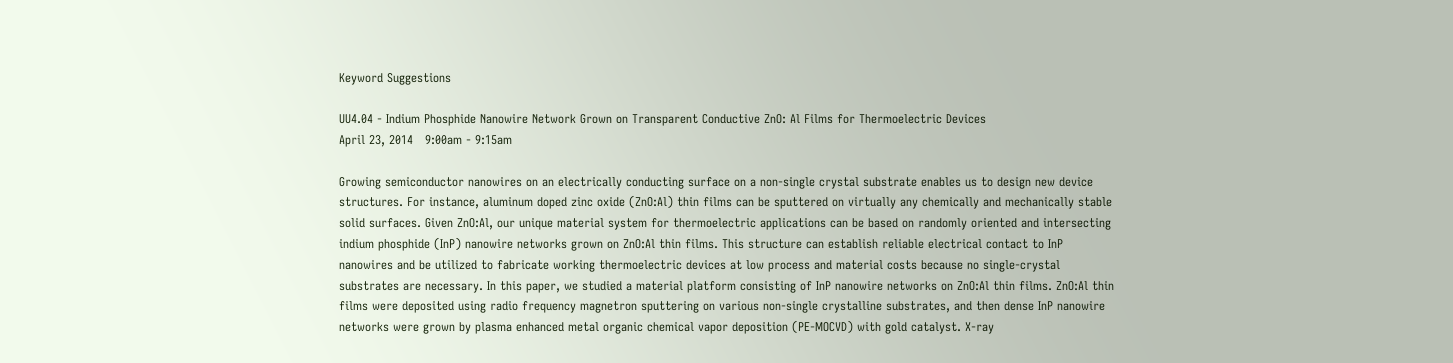Keyword Suggestions

UU4.04 - Indium Phosphide Nanowire Network Grown on Transparent Conductive ZnO: Al Films for Thermoelectric Devices
April 23, 2014   9:00am - 9:15am

Growing semiconductor nanowires on an electrically conducting surface on a non-single crystal substrate enables us to design new device structures. For instance, aluminum doped zinc oxide (ZnO:Al) thin films can be sputtered on virtually any chemically and mechanically stable solid surfaces. Given ZnO:Al, our unique material system for thermoelectric applications can be based on randomly oriented and intersecting indium phosphide (InP) nanowire networks grown on ZnO:Al thin films. This structure can establish reliable electrical contact to InP nanowires and be utilized to fabricate working thermoelectric devices at low process and material costs because no single-crystal substrates are necessary. In this paper, we studied a material platform consisting of InP nanowire networks on ZnO:Al thin films. ZnO:Al thin films were deposited using radio frequency magnetron sputtering on various non-single crystalline substrates, and then dense InP nanowire networks were grown by plasma enhanced metal organic chemical vapor deposition (PE-MOCVD) with gold catalyst. X-ray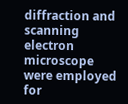diffraction and scanning electron microscope were employed for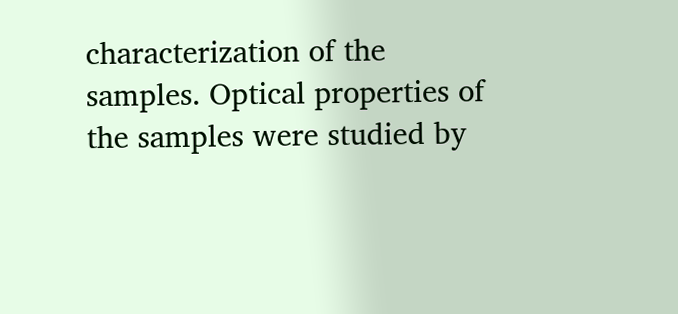characterization of the samples. Optical properties of the samples were studied by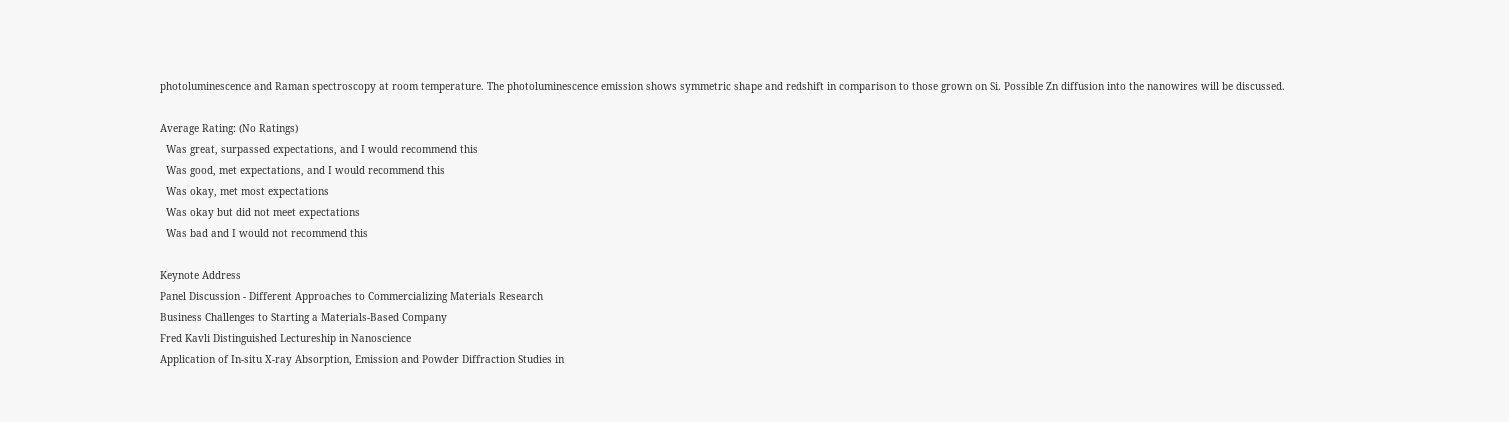photoluminescence and Raman spectroscopy at room temperature. The photoluminescence emission shows symmetric shape and redshift in comparison to those grown on Si. Possible Zn diffusion into the nanowires will be discussed.

Average Rating: (No Ratings)
  Was great, surpassed expectations, and I would recommend this
  Was good, met expectations, and I would recommend this
  Was okay, met most expectations
  Was okay but did not meet expectations
  Was bad and I would not recommend this

Keynote Address
Panel Discussion - Different Approaches to Commercializing Materials Research
Business Challenges to Starting a Materials-Based Company
Fred Kavli Distinguished Lectureship in Nanoscience
Application of In-situ X-ray Absorption, Emission and Powder Diffraction Studies in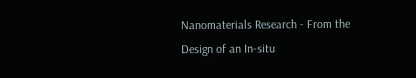Nanomaterials Research - From the Design of an In-situ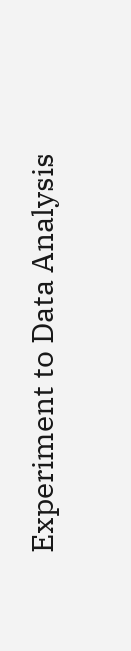Experiment to Data Analysis